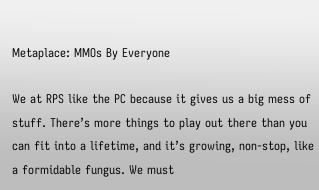Metaplace: MMOs By Everyone

We at RPS like the PC because it gives us a big mess of stuff. There’s more things to play out there than you can fit into a lifetime, and it’s growing, non-stop, like a formidable fungus. We must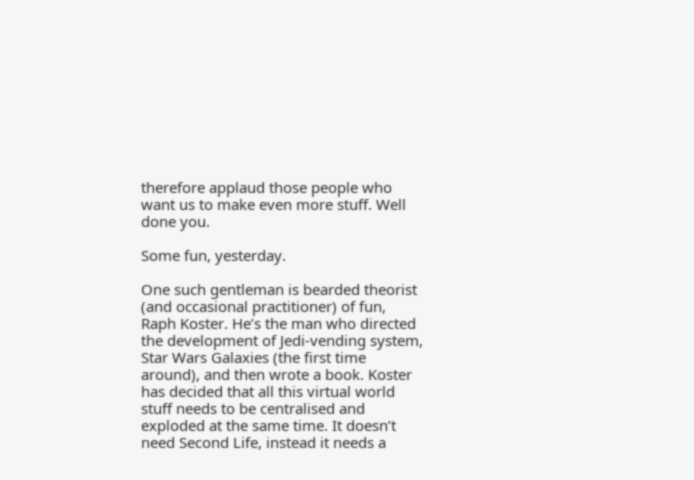therefore applaud those people who want us to make even more stuff. Well done you.

Some fun, yesterday.

One such gentleman is bearded theorist (and occasional practitioner) of fun, Raph Koster. He’s the man who directed the development of Jedi-vending system, Star Wars Galaxies (the first time around), and then wrote a book. Koster has decided that all this virtual world stuff needs to be centralised and exploded at the same time. It doesn’t need Second Life, instead it needs a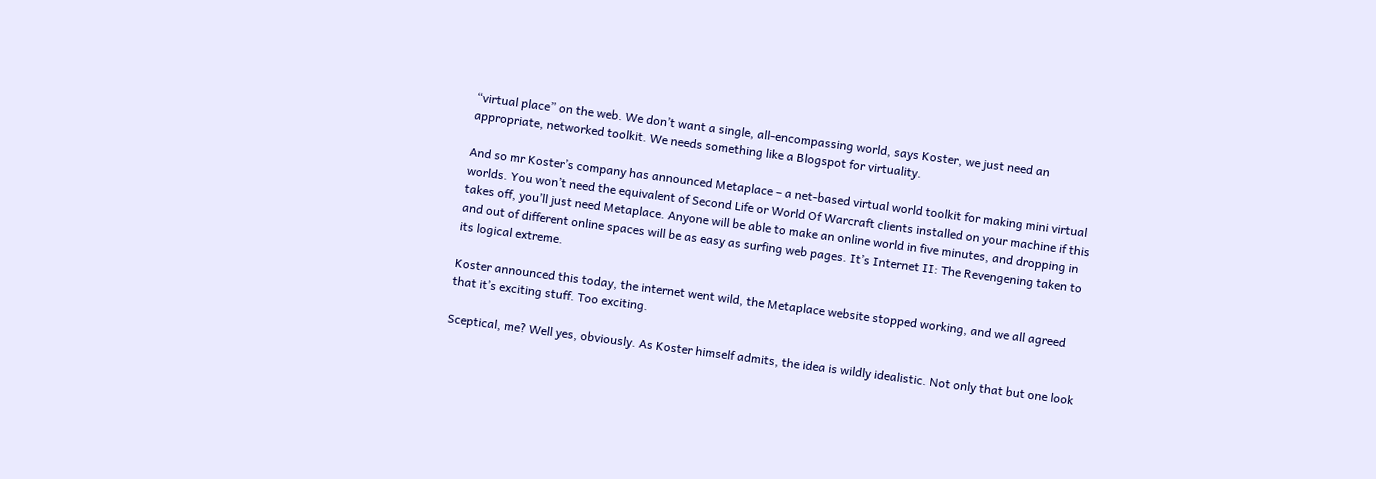“virtual place” on the web. We don’t want a single, all-encompassing world, says Koster, we just need an appropriate, networked toolkit. We needs something like a Blogspot for virtuality.

And so mr Koster’s company has announced Metaplace – a net-based virtual world toolkit for making mini virtual worlds. You won’t need the equivalent of Second Life or World Of Warcraft clients installed on your machine if this takes off, you’ll just need Metaplace. Anyone will be able to make an online world in five minutes, and dropping in and out of different online spaces will be as easy as surfing web pages. It’s Internet II: The Revengening taken to its logical extreme.

Koster announced this today, the internet went wild, the Metaplace website stopped working, and we all agreed that it’s exciting stuff. Too exciting.

Sceptical, me? Well yes, obviously. As Koster himself admits, the idea is wildly idealistic. Not only that but one look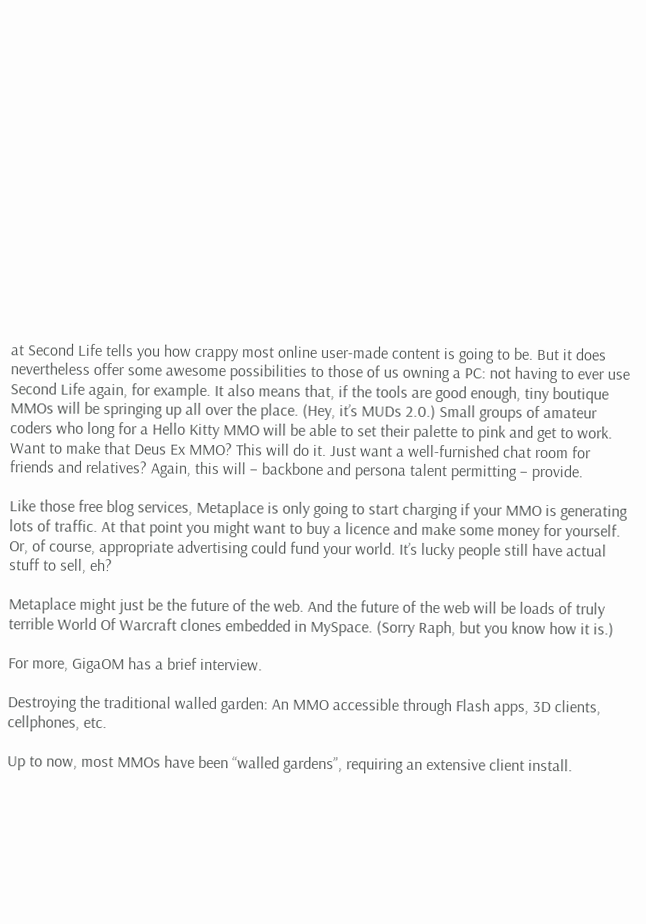at Second Life tells you how crappy most online user-made content is going to be. But it does nevertheless offer some awesome possibilities to those of us owning a PC: not having to ever use Second Life again, for example. It also means that, if the tools are good enough, tiny boutique MMOs will be springing up all over the place. (Hey, it’s MUDs 2.0.) Small groups of amateur coders who long for a Hello Kitty MMO will be able to set their palette to pink and get to work. Want to make that Deus Ex MMO? This will do it. Just want a well-furnished chat room for friends and relatives? Again, this will – backbone and persona talent permitting – provide.

Like those free blog services, Metaplace is only going to start charging if your MMO is generating lots of traffic. At that point you might want to buy a licence and make some money for yourself. Or, of course, appropriate advertising could fund your world. It’s lucky people still have actual stuff to sell, eh?

Metaplace might just be the future of the web. And the future of the web will be loads of truly terrible World Of Warcraft clones embedded in MySpace. (Sorry Raph, but you know how it is.)

For more, GigaOM has a brief interview.

Destroying the traditional walled garden: An MMO accessible through Flash apps, 3D clients, cellphones, etc.

Up to now, most MMOs have been “walled gardens”, requiring an extensive client install.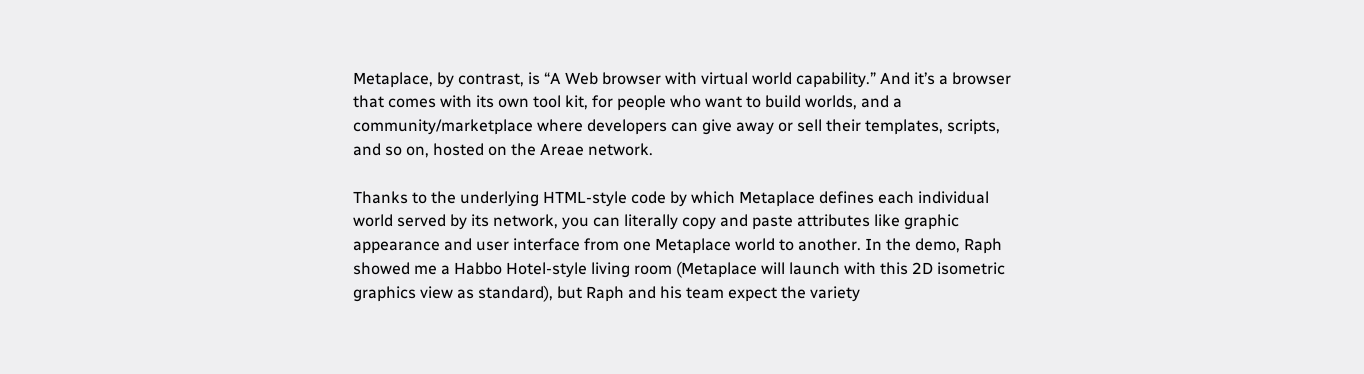Metaplace, by contrast, is “A Web browser with virtual world capability.” And it’s a browser that comes with its own tool kit, for people who want to build worlds, and a community/marketplace where developers can give away or sell their templates, scripts, and so on, hosted on the Areae network.

Thanks to the underlying HTML-style code by which Metaplace defines each individual world served by its network, you can literally copy and paste attributes like graphic appearance and user interface from one Metaplace world to another. In the demo, Raph showed me a Habbo Hotel-style living room (Metaplace will launch with this 2D isometric graphics view as standard), but Raph and his team expect the variety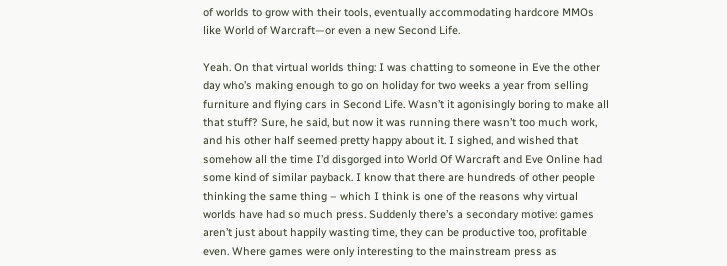of worlds to grow with their tools, eventually accommodating hardcore MMOs like World of Warcraft—or even a new Second Life.

Yeah. On that virtual worlds thing: I was chatting to someone in Eve the other day who’s making enough to go on holiday for two weeks a year from selling furniture and flying cars in Second Life. Wasn’t it agonisingly boring to make all that stuff? Sure, he said, but now it was running there wasn’t too much work, and his other half seemed pretty happy about it. I sighed, and wished that somehow all the time I’d disgorged into World Of Warcraft and Eve Online had some kind of similar payback. I know that there are hundreds of other people thinking the same thing – which I think is one of the reasons why virtual worlds have had so much press. Suddenly there’s a secondary motive: games aren’t just about happily wasting time, they can be productive too, profitable even. Where games were only interesting to the mainstream press as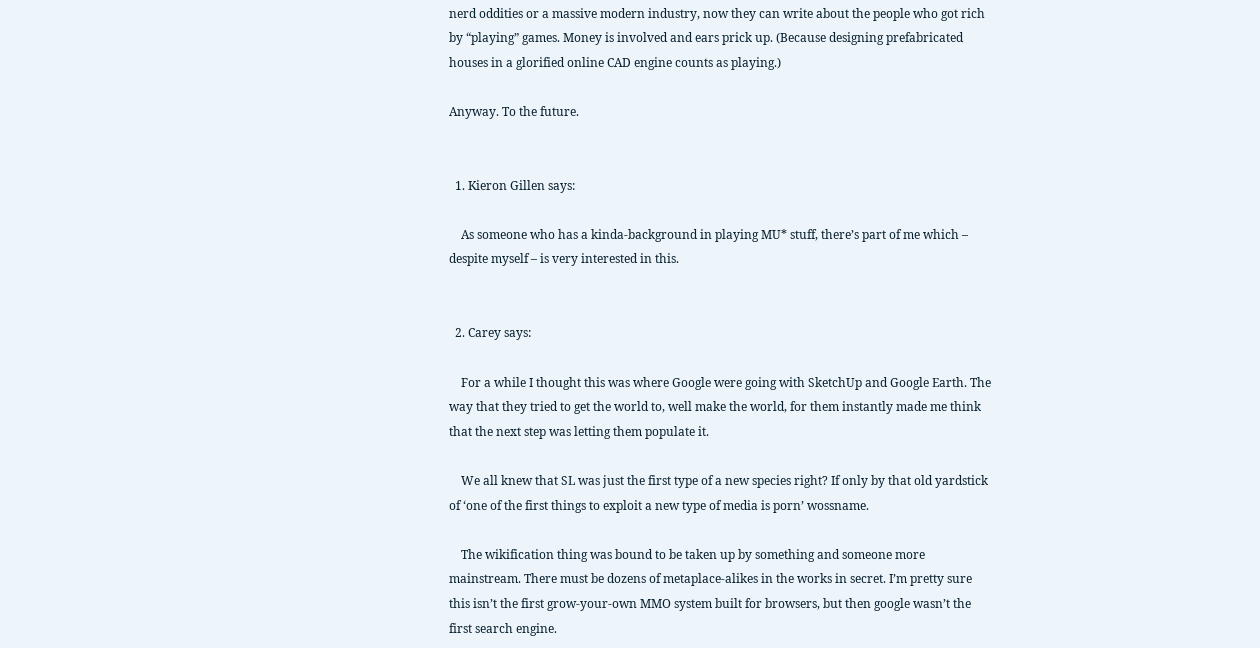nerd oddities or a massive modern industry, now they can write about the people who got rich by “playing” games. Money is involved and ears prick up. (Because designing prefabricated houses in a glorified online CAD engine counts as playing.)

Anyway. To the future.


  1. Kieron Gillen says:

    As someone who has a kinda-background in playing MU* stuff, there’s part of me which – despite myself – is very interested in this.


  2. Carey says:

    For a while I thought this was where Google were going with SketchUp and Google Earth. The way that they tried to get the world to, well make the world, for them instantly made me think that the next step was letting them populate it.

    We all knew that SL was just the first type of a new species right? If only by that old yardstick of ‘one of the first things to exploit a new type of media is porn’ wossname.

    The wikification thing was bound to be taken up by something and someone more mainstream. There must be dozens of metaplace-alikes in the works in secret. I’m pretty sure this isn’t the first grow-your-own MMO system built for browsers, but then google wasn’t the first search engine.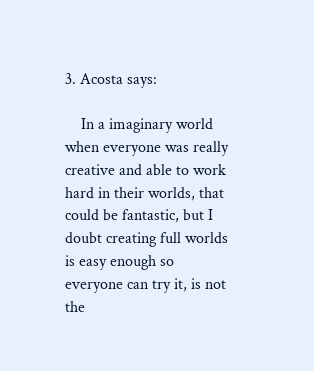3. Acosta says:

    In a imaginary world when everyone was really creative and able to work hard in their worlds, that could be fantastic, but I doubt creating full worlds is easy enough so everyone can try it, is not the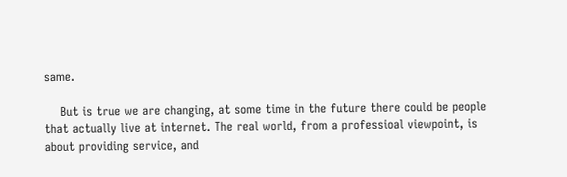same.

    But is true we are changing, at some time in the future there could be people that actually live at internet. The real world, from a professioal viewpoint, is about providing service, and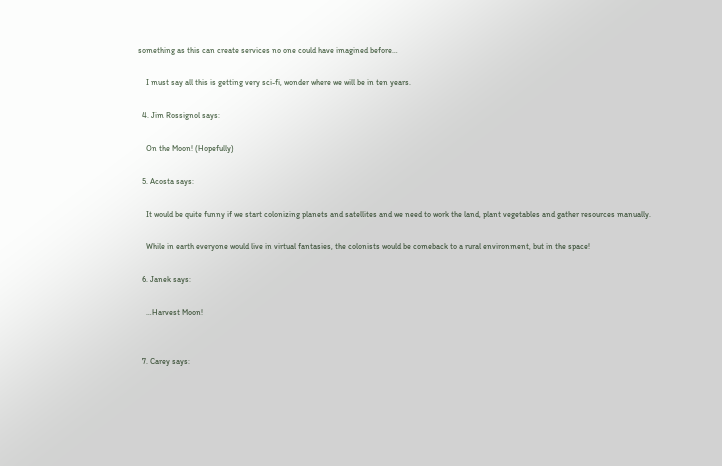something as this can create services no one could have imagined before…

    I must say all this is getting very sci-fi, wonder where we will be in ten years.

  4. Jim Rossignol says:

    On the Moon! (Hopefully)

  5. Acosta says:

    It would be quite funny if we start colonizing planets and satellites and we need to work the land, plant vegetables and gather resources manually.

    While in earth everyone would live in virtual fantasies, the colonists would be comeback to a rural environment, but in the space!

  6. Janek says:

    …Harvest Moon!


  7. Carey says: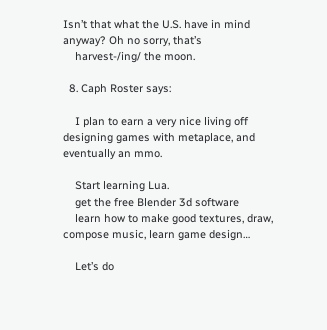Isn’t that what the U.S. have in mind anyway? Oh no sorry, that’s
    harvest-/ing/ the moon.

  8. Caph Roster says:

    I plan to earn a very nice living off designing games with metaplace, and eventually an mmo.

    Start learning Lua.
    get the free Blender 3d software
    learn how to make good textures, draw, compose music, learn game design…

    Let’s do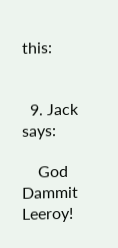this:


  9. Jack says:

    God Dammit Leeroy!